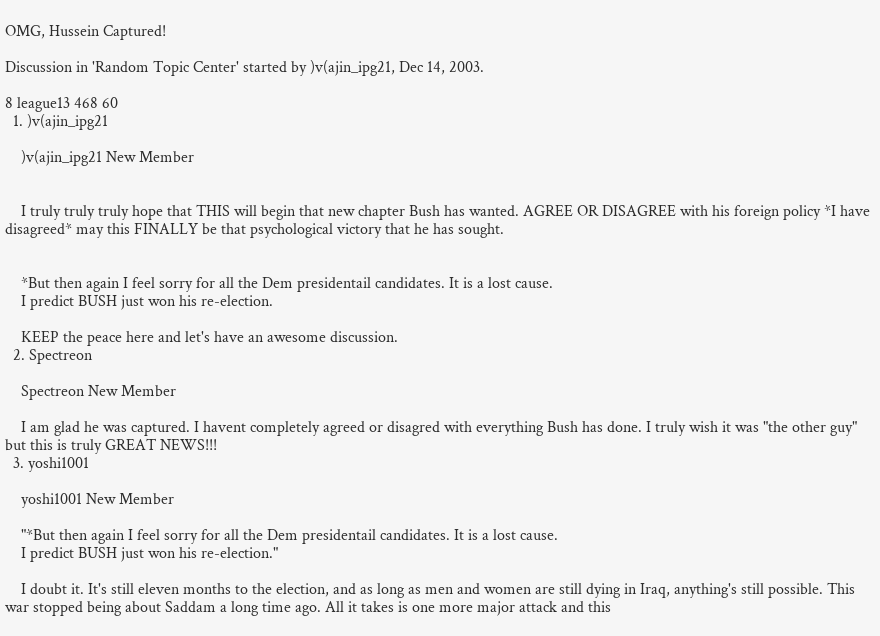OMG, Hussein Captured!

Discussion in 'Random Topic Center' started by )v(ajin_ipg21, Dec 14, 2003.

8 league13 468 60
  1. )v(ajin_ipg21

    )v(ajin_ipg21 New Member


    I truly truly truly hope that THIS will begin that new chapter Bush has wanted. AGREE OR DISAGREE with his foreign policy *I have disagreed* may this FINALLY be that psychological victory that he has sought.


    *But then again I feel sorry for all the Dem presidentail candidates. It is a lost cause.
    I predict BUSH just won his re-election.

    KEEP the peace here and let's have an awesome discussion.
  2. Spectreon

    Spectreon New Member

    I am glad he was captured. I havent completely agreed or disagred with everything Bush has done. I truly wish it was "the other guy" but this is truly GREAT NEWS!!!
  3. yoshi1001

    yoshi1001 New Member

    "*But then again I feel sorry for all the Dem presidentail candidates. It is a lost cause.
    I predict BUSH just won his re-election."

    I doubt it. It's still eleven months to the election, and as long as men and women are still dying in Iraq, anything's still possible. This war stopped being about Saddam a long time ago. All it takes is one more major attack and this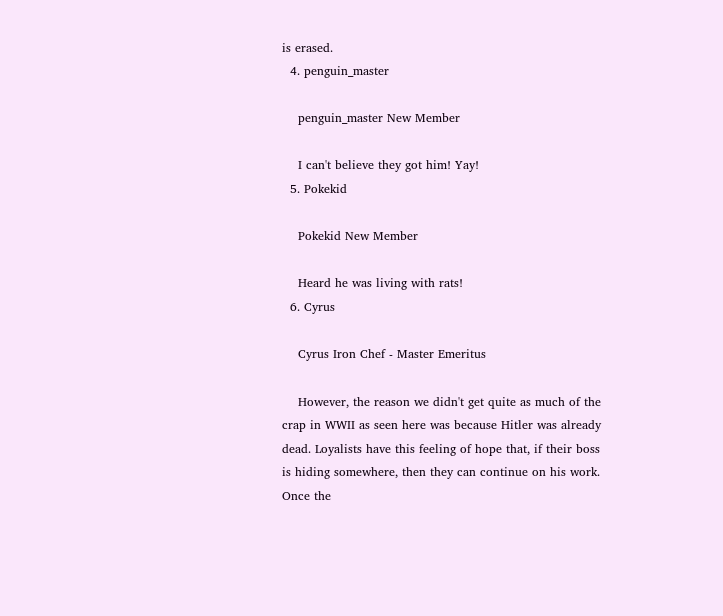is erased.
  4. penguin_master

    penguin_master New Member

    I can't believe they got him! Yay!
  5. Pokekid

    Pokekid New Member

    Heard he was living with rats!
  6. Cyrus

    Cyrus Iron Chef - Master Emeritus

    However, the reason we didn't get quite as much of the crap in WWII as seen here was because Hitler was already dead. Loyalists have this feeling of hope that, if their boss is hiding somewhere, then they can continue on his work. Once the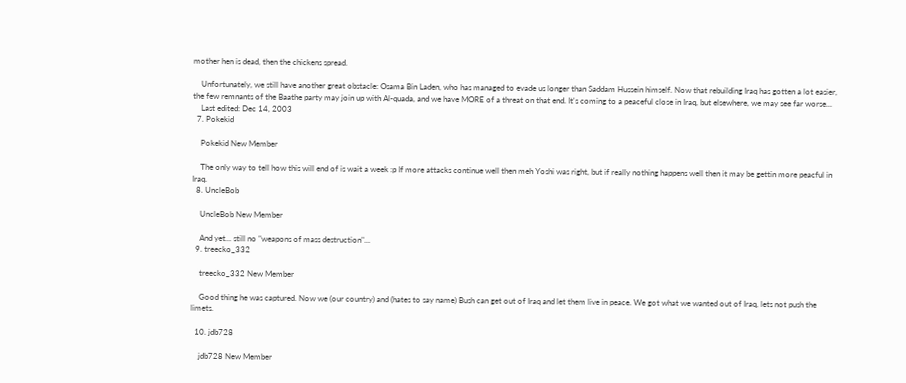mother hen is dead, then the chickens spread.

    Unfortunately, we still have another great obstacle: Osama Bin Laden, who has managed to evade us longer than Saddam Hussein himself. Now that rebuilding Iraq has gotten a lot easier, the few remnants of the Baathe party may join up with Al-quada, and we have MORE of a threat on that end. It's coming to a peaceful close in Iraq, but elsewhere, we may see far worse...
    Last edited: Dec 14, 2003
  7. Pokekid

    Pokekid New Member

    The only way to tell how this will end of is wait a week :p If more attacks continue well then meh Yoshi was right, but if really nothing happens well then it may be gettin more peacful in Iraq.
  8. UncleBob

    UncleBob New Member

    And yet... still no "weapons of mass destruction"...
  9. treecko_332

    treecko_332 New Member

    Good thing he was captured. Now we (our country) and (hates to say name) Bush can get out of Iraq and let them live in peace. We got what we wanted out of Iraq, lets not push the limets.

  10. jdb728

    jdb728 New Member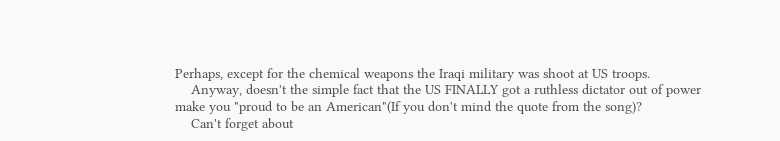Perhaps, except for the chemical weapons the Iraqi military was shoot at US troops.
    Anyway, doesn't the simple fact that the US FINALLY got a ruthless dictator out of power make you "proud to be an American"(If you don't mind the quote from the song)?
    Can't forget about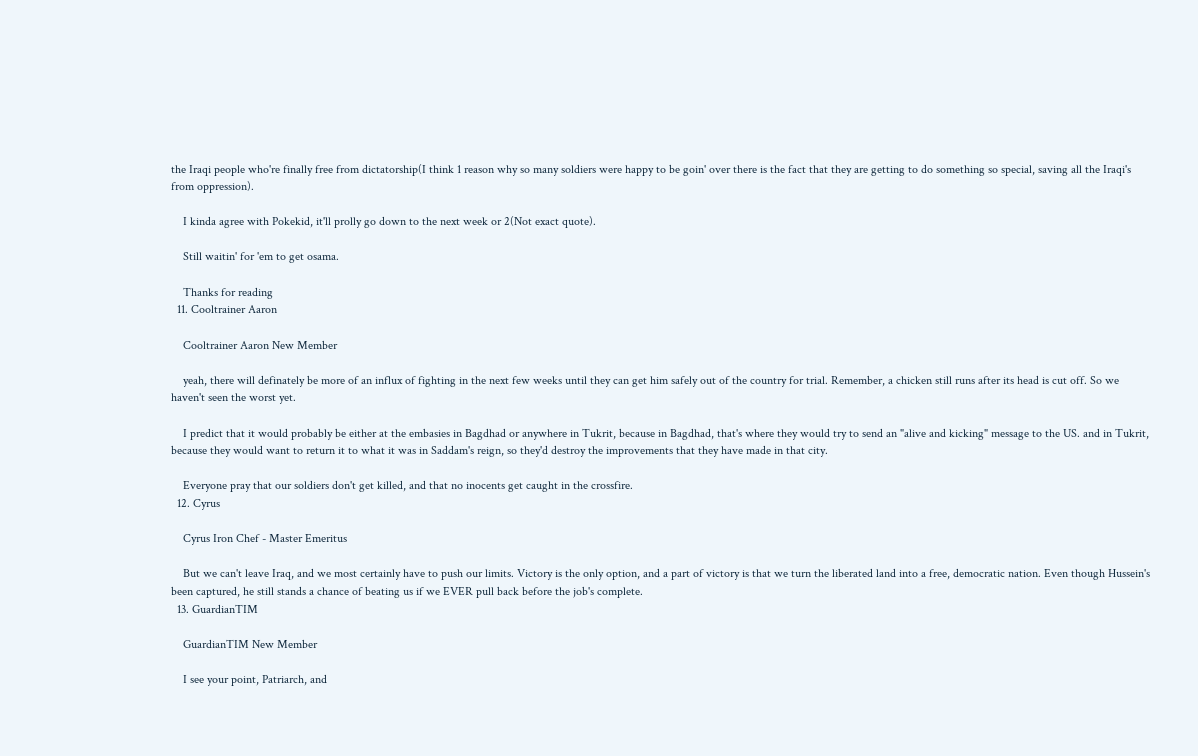the Iraqi people who're finally free from dictatorship(I think 1 reason why so many soldiers were happy to be goin' over there is the fact that they are getting to do something so special, saving all the Iraqi's from oppression).

    I kinda agree with Pokekid, it'll prolly go down to the next week or 2(Not exact quote).

    Still waitin' for 'em to get osama.

    Thanks for reading
  11. Cooltrainer Aaron

    Cooltrainer Aaron New Member

    yeah, there will definately be more of an influx of fighting in the next few weeks until they can get him safely out of the country for trial. Remember, a chicken still runs after its head is cut off. So we haven't seen the worst yet.

    I predict that it would probably be either at the embasies in Bagdhad or anywhere in Tukrit, because in Bagdhad, that's where they would try to send an "alive and kicking" message to the US. and in Tukrit, because they would want to return it to what it was in Saddam's reign, so they'd destroy the improvements that they have made in that city.

    Everyone pray that our soldiers don't get killed, and that no inocents get caught in the crossfire.
  12. Cyrus

    Cyrus Iron Chef - Master Emeritus

    But we can't leave Iraq, and we most certainly have to push our limits. Victory is the only option, and a part of victory is that we turn the liberated land into a free, democratic nation. Even though Hussein's been captured, he still stands a chance of beating us if we EVER pull back before the job's complete.
  13. GuardianTIM

    GuardianTIM New Member

    I see your point, Patriarch, and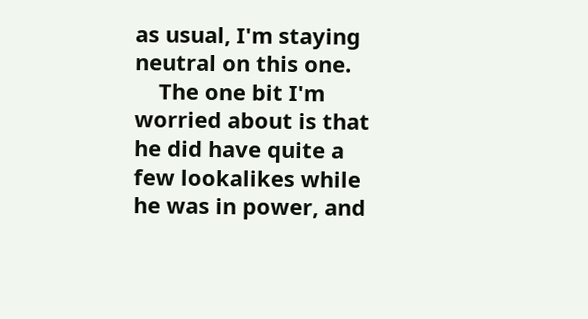as usual, I'm staying neutral on this one.
    The one bit I'm worried about is that he did have quite a few lookalikes while he was in power, and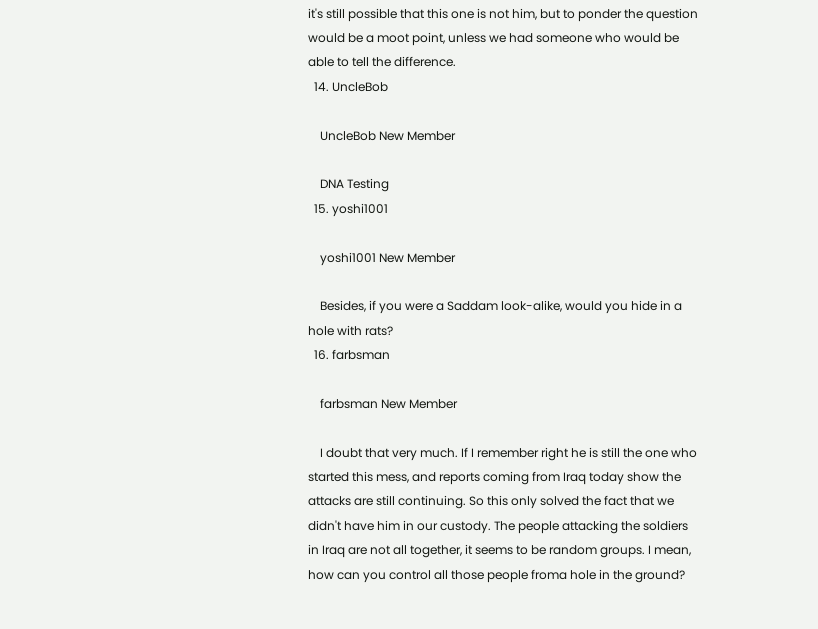it's still possible that this one is not him, but to ponder the question would be a moot point, unless we had someone who would be able to tell the difference.
  14. UncleBob

    UncleBob New Member

    DNA Testing
  15. yoshi1001

    yoshi1001 New Member

    Besides, if you were a Saddam look-alike, would you hide in a hole with rats?
  16. farbsman

    farbsman New Member

    I doubt that very much. If I remember right he is still the one who started this mess, and reports coming from Iraq today show the attacks are still continuing. So this only solved the fact that we didn't have him in our custody. The people attacking the soldiers in Iraq are not all together, it seems to be random groups. I mean, how can you control all those people froma hole in the ground?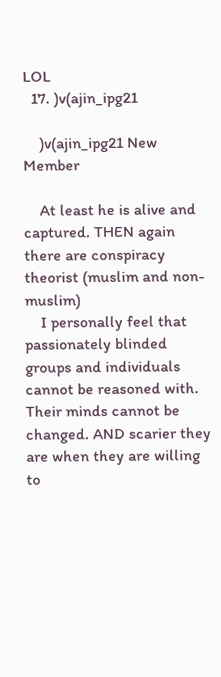LOL
  17. )v(ajin_ipg21

    )v(ajin_ipg21 New Member

    At least he is alive and captured. THEN again there are conspiracy theorist (muslim and non-muslim)
    I personally feel that passionately blinded groups and individuals cannot be reasoned with. Their minds cannot be changed. AND scarier they are when they are willing to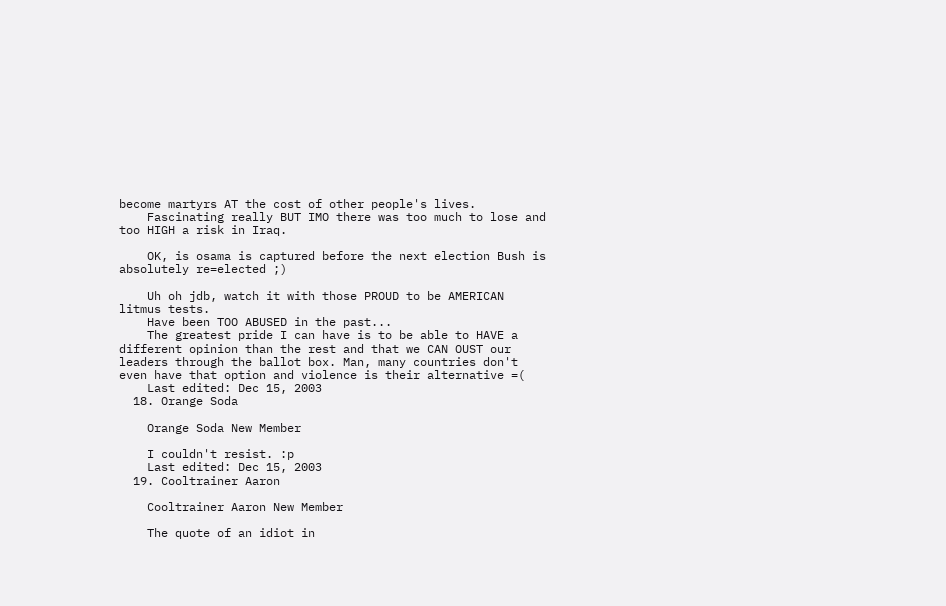become martyrs AT the cost of other people's lives.
    Fascinating really BUT IMO there was too much to lose and too HIGH a risk in Iraq.

    OK, is osama is captured before the next election Bush is absolutely re=elected ;)

    Uh oh jdb, watch it with those PROUD to be AMERICAN litmus tests.
    Have been TOO ABUSED in the past...
    The greatest pride I can have is to be able to HAVE a different opinion than the rest and that we CAN OUST our leaders through the ballot box. Man, many countries don't even have that option and violence is their alternative =(
    Last edited: Dec 15, 2003
  18. Orange Soda

    Orange Soda New Member

    I couldn't resist. :p
    Last edited: Dec 15, 2003
  19. Cooltrainer Aaron

    Cooltrainer Aaron New Member

    The quote of an idiot in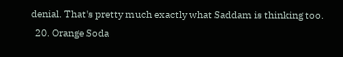denial. That's pretty much exactly what Saddam is thinking too.
  20. Orange Soda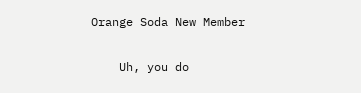Orange Soda New Member

    Uh, you do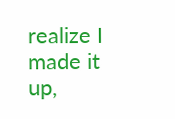realize I made it up,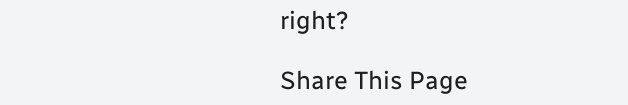right?

Share This Page